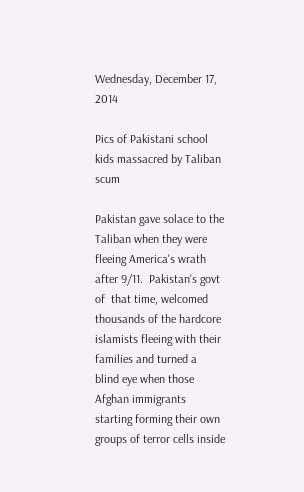Wednesday, December 17, 2014

Pics of Pakistani school kids massacred by Taliban scum

Pakistan gave solace to the Taliban when they were fleeing America's wrath after 9/11.  Pakistan's govt of  that time, welcomed thousands of the hardcore islamists fleeing with their families and turned a  blind eye when those Afghan immigrants starting forming their own groups of terror cells inside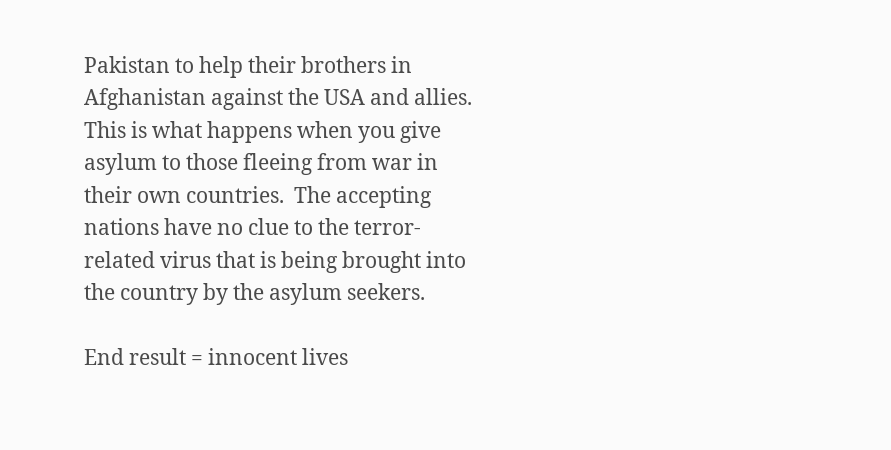Pakistan to help their brothers in Afghanistan against the USA and allies. This is what happens when you give asylum to those fleeing from war in their own countries.  The accepting nations have no clue to the terror-related virus that is being brought into the country by the asylum seekers.

End result = innocent lives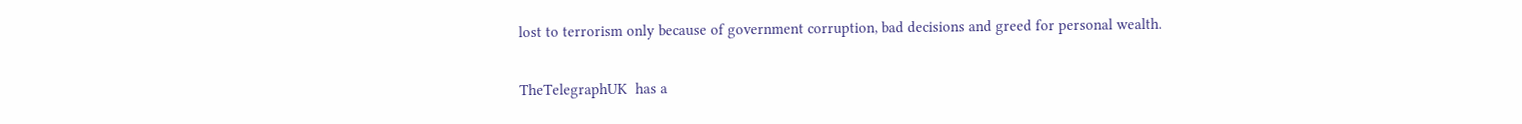lost to terrorism only because of government corruption, bad decisions and greed for personal wealth.

TheTelegraphUK  has a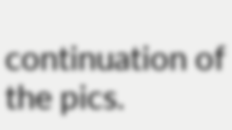continuation of the pics.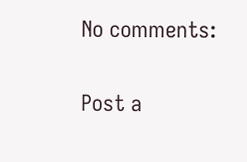No comments:

Post a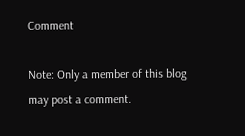Comment

Note: Only a member of this blog may post a comment.